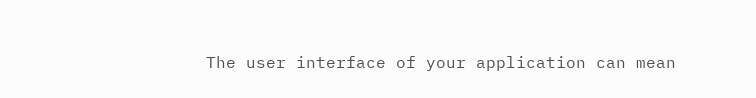The user interface of your application can mean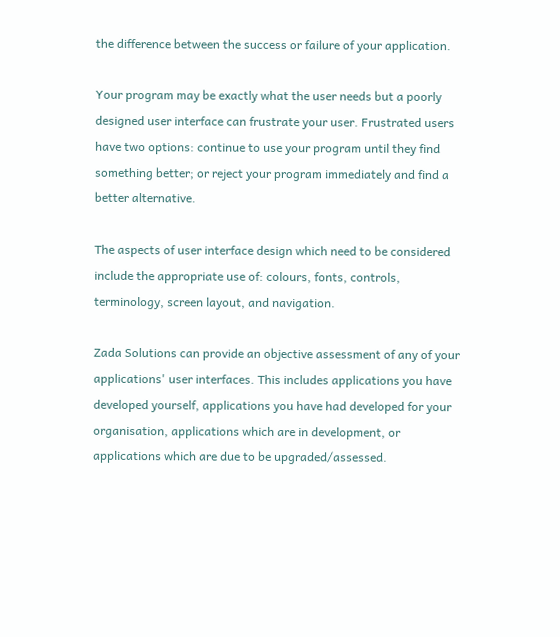the difference between the success or failure of your application.

Your program may be exactly what the user needs but a poorly designed user interface can frustrate your user. Frustrated users have two options: continue to use your program until they find something better; or reject your program immediately and find a better alternative.

The aspects of user interface design which need to be considered include the appropriate use of: colours, fonts, controls, terminology, screen layout, and navigation.

Zada Solutions can provide an objective assessment of any of your applications' user interfaces. This includes applications you have developed yourself, applications you have had developed for your organisation, applications which are in development, or applications which are due to be upgraded/assessed.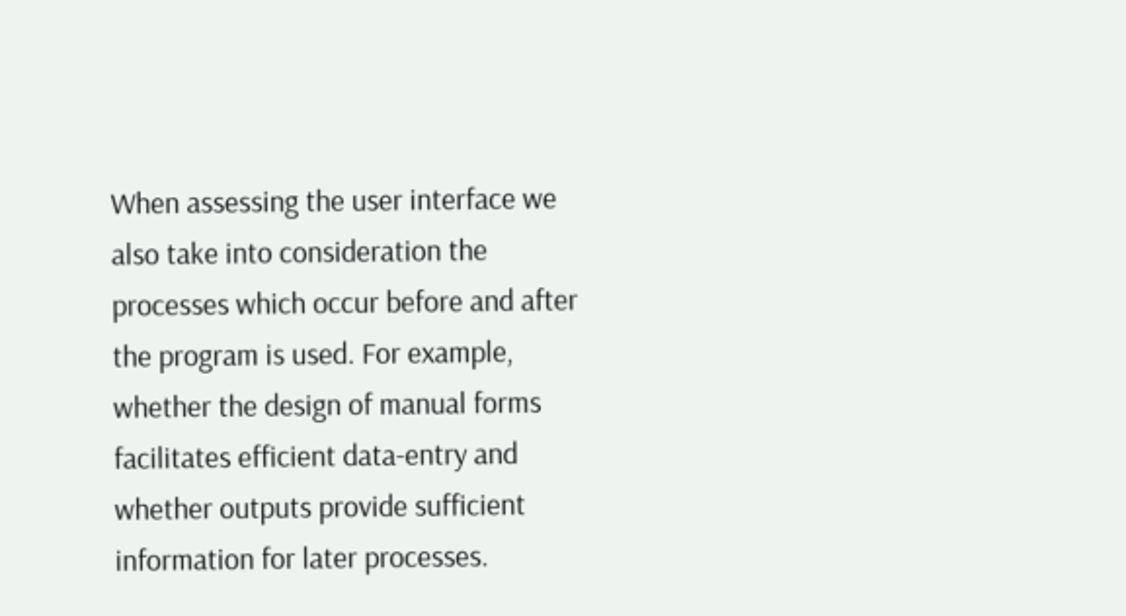When assessing the user interface we also take into consideration the processes which occur before and after the program is used. For example, whether the design of manual forms facilitates efficient data-entry and whether outputs provide sufficient information for later processes.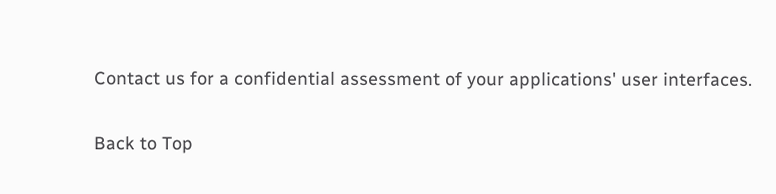Contact us for a confidential assessment of your applications' user interfaces.

Back to Top